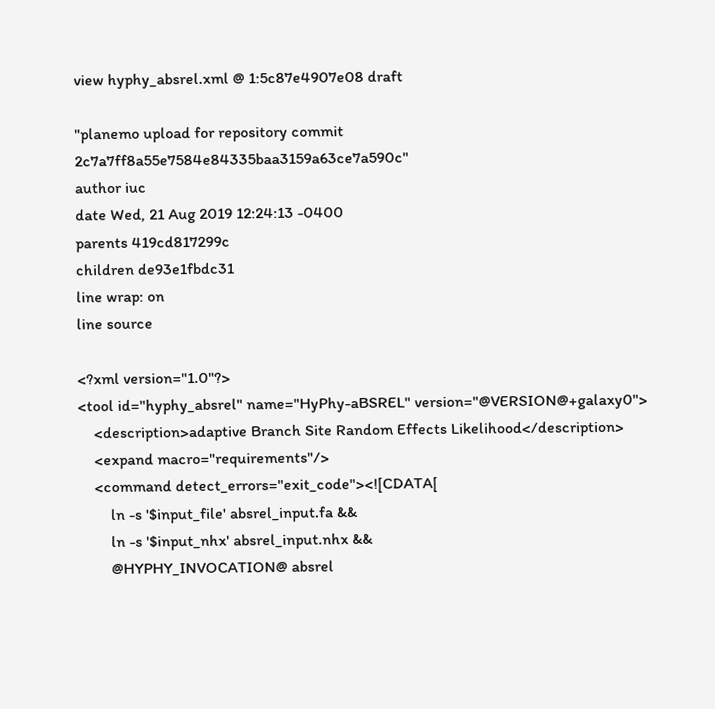view hyphy_absrel.xml @ 1:5c87e4907e08 draft

"planemo upload for repository commit 2c7a7ff8a55e7584e84335baa3159a63ce7a590c"
author iuc
date Wed, 21 Aug 2019 12:24:13 -0400
parents 419cd817299c
children de93e1fbdc31
line wrap: on
line source

<?xml version="1.0"?>
<tool id="hyphy_absrel" name="HyPhy-aBSREL" version="@VERSION@+galaxy0">
    <description>adaptive Branch Site Random Effects Likelihood</description>
    <expand macro="requirements"/>
    <command detect_errors="exit_code"><![CDATA[
        ln -s '$input_file' absrel_input.fa &&
        ln -s '$input_nhx' absrel_input.nhx &&
        @HYPHY_INVOCATION@ absrel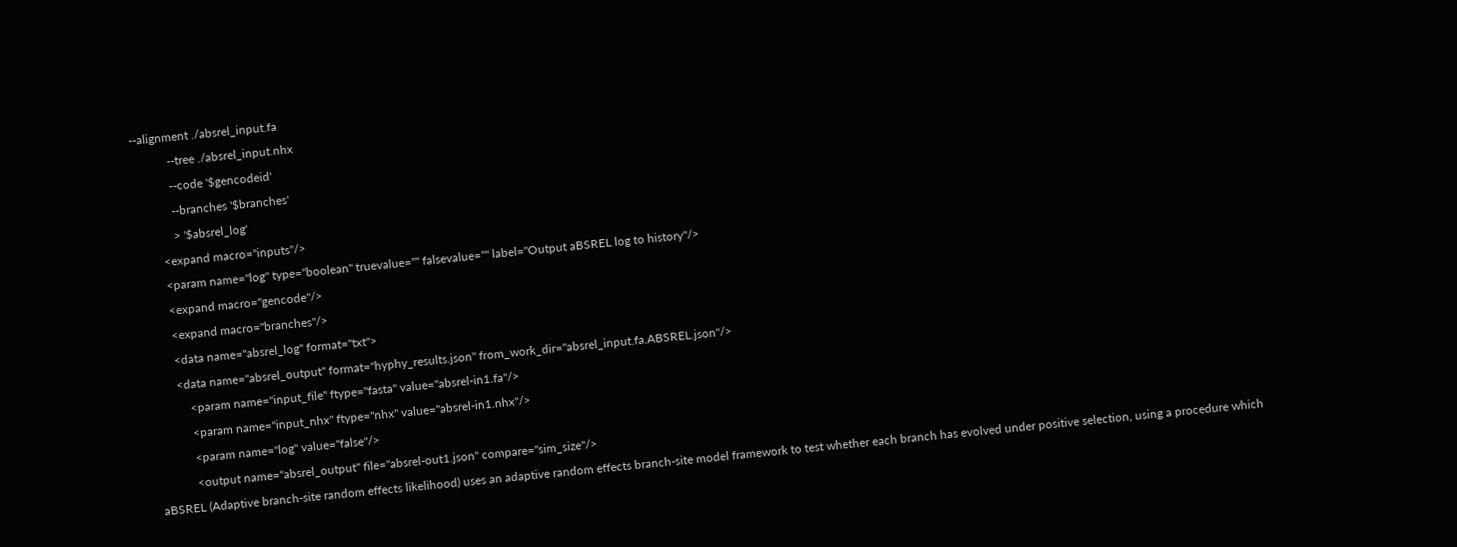--alignment ./absrel_input.fa
            --tree ./absrel_input.nhx
            --code '$gencodeid'
            --branches '$branches'
            > '$absrel_log'
        <expand macro="inputs"/>
        <param name="log" type="boolean" truevalue="" falsevalue="" label="Output aBSREL log to history"/>
        <expand macro="gencode"/>
        <expand macro="branches"/>
        <data name="absrel_log" format="txt">
        <data name="absrel_output" format="hyphy_results.json" from_work_dir="absrel_input.fa.ABSREL.json"/>
            <param name="input_file" ftype="fasta" value="absrel-in1.fa"/>
            <param name="input_nhx" ftype="nhx" value="absrel-in1.nhx"/>
            <param name="log" value="false"/>
            <output name="absrel_output" file="absrel-out1.json" compare="sim_size"/>
aBSREL (Adaptive branch-site random effects likelihood) uses an adaptive random effects branch-site model framework to test whether each branch has evolved under positive selection, using a procedure which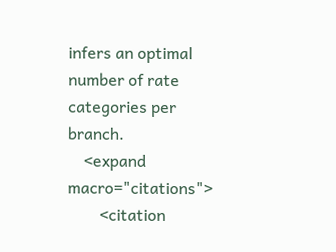infers an optimal number of rate categories per branch.
    <expand macro="citations">
        <citation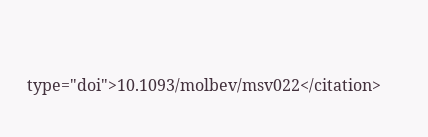type="doi">10.1093/molbev/msv022</citation>